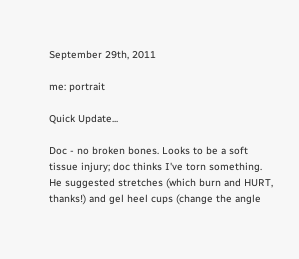September 29th, 2011

me: portrait

Quick Update...

Doc - no broken bones. Looks to be a soft tissue injury; doc thinks I've torn something. He suggested stretches (which burn and HURT, thanks!) and gel heel cups (change the angle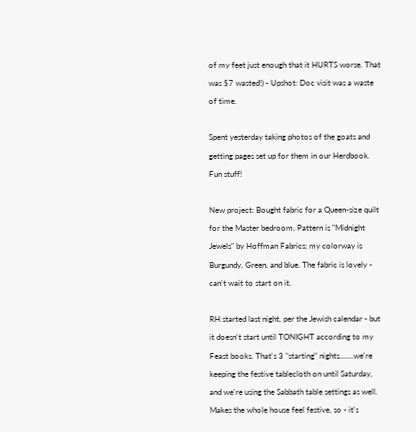of my feet just enough that it HURTS worse. That was $7 wasted!) - Upshot: Doc visit was a waste of time.

Spent yesterday taking photos of the goats and getting pages set up for them in our Herdbook. Fun stuff!

New project: Bought fabric for a Queen-size quilt for the Master bedroom. Pattern is "Midnight Jewels" by Hoffman Fabrics; my colorway is Burgundy, Green, and blue. The fabric is lovely - can't wait to start on it.

RH started last night, per the Jewish calendar - but it doesn't start until TONIGHT according to my Feast books. That's 3 "starting" nights.......we're keeping the festive tablecloth on until Saturday, and we're using the Sabbath table settings as well. Makes the whole house feel festive, so - it's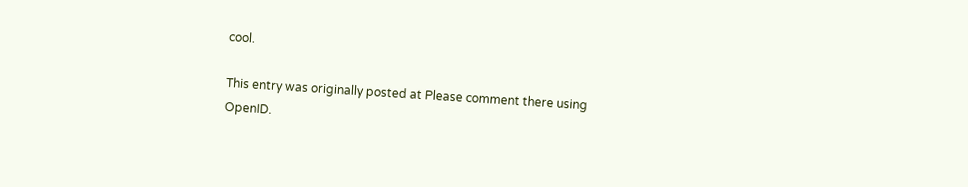cool.

This entry was originally posted at Please comment there using OpenID.